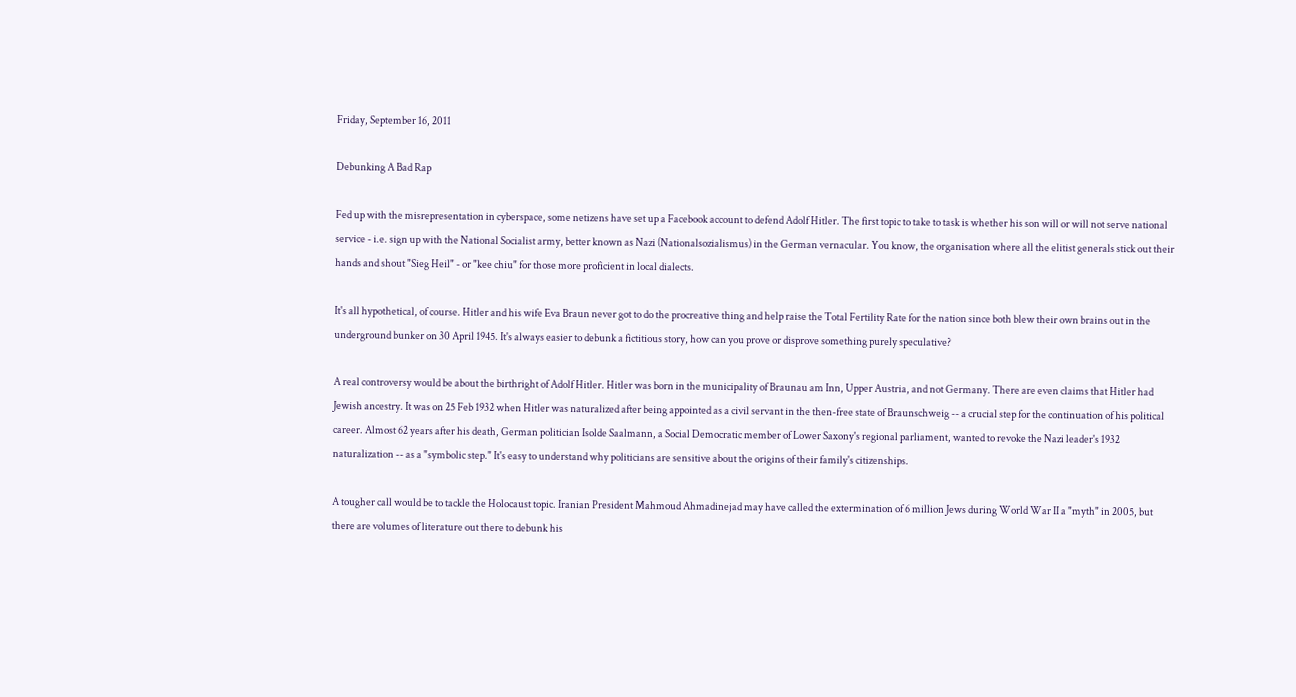Friday, September 16, 2011

Debunking A Bad Rap

Fed up with the misrepresentation in cyberspace, some netizens have set up a Facebook account to defend Adolf Hitler. The first topic to take to task is whether his son will or will not serve national service - i.e. sign up with the National Socialist army, better known as Nazi (Nationalsozialismus) in the German vernacular. You know, the organisation where all the elitist generals stick out their hands and shout "Sieg Heil" - or "kee chiu" for those more proficient in local dialects.

It's all hypothetical, of course. Hitler and his wife Eva Braun never got to do the procreative thing and help raise the Total Fertility Rate for the nation since both blew their own brains out in the underground bunker on 30 April 1945. It's always easier to debunk a fictitious story, how can you prove or disprove something purely speculative?

A real controversy would be about the birthright of Adolf Hitler. Hitler was born in the municipality of Braunau am Inn, Upper Austria, and not Germany. There are even claims that Hitler had Jewish ancestry. It was on 25 Feb 1932 when Hitler was naturalized after being appointed as a civil servant in the then-free state of Braunschweig -- a crucial step for the continuation of his political career. Almost 62 years after his death, German politician Isolde Saalmann, a Social Democratic member of Lower Saxony's regional parliament, wanted to revoke the Nazi leader's 1932 naturalization -- as a "symbolic step." It's easy to understand why politicians are sensitive about the origins of their family's citizenships.

A tougher call would be to tackle the Holocaust topic. Iranian President Mahmoud Ahmadinejad may have called the extermination of 6 million Jews during World War II a "myth" in 2005, but there are volumes of literature out there to debunk his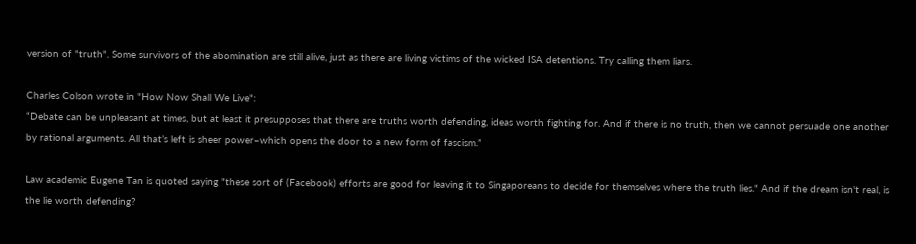version of "truth". Some survivors of the abomination are still alive, just as there are living victims of the wicked ISA detentions. Try calling them liars.

Charles Colson wrote in "How Now Shall We Live":
“Debate can be unpleasant at times, but at least it presupposes that there are truths worth defending, ideas worth fighting for. And if there is no truth, then we cannot persuade one another by rational arguments. All that’s left is sheer power–which opens the door to a new form of fascism.”

Law academic Eugene Tan is quoted saying "these sort of (Facebook) efforts are good for leaving it to Singaporeans to decide for themselves where the truth lies." And if the dream isn't real, is the lie worth defending?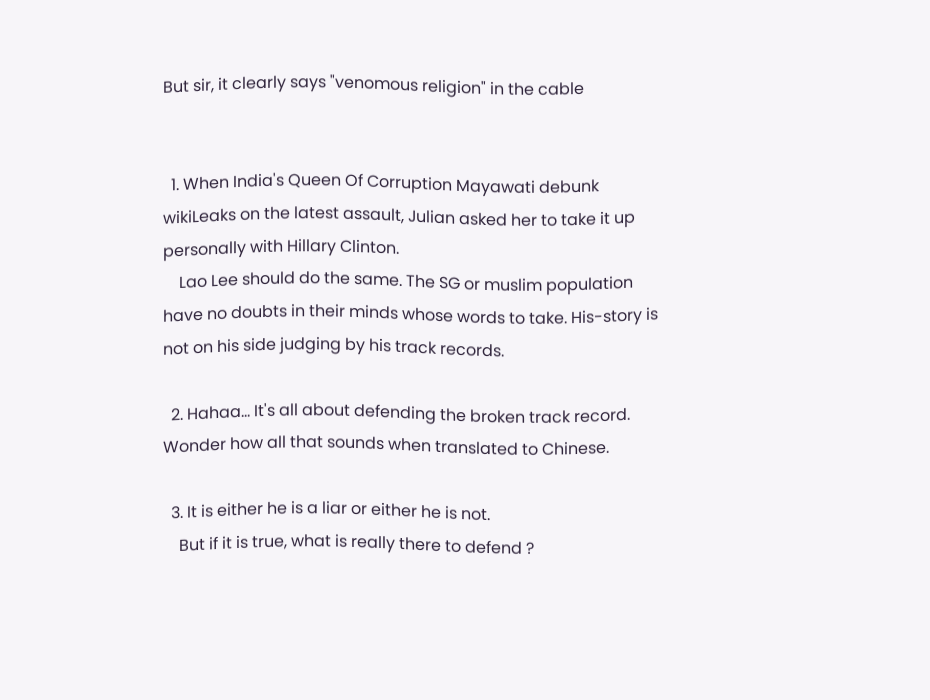But sir, it clearly says "venomous religion" in the cable


  1. When India's Queen Of Corruption Mayawati debunk wikiLeaks on the latest assault, Julian asked her to take it up personally with Hillary Clinton.
    Lao Lee should do the same. The SG or muslim population have no doubts in their minds whose words to take. His-story is not on his side judging by his track records.

  2. Hahaa... It's all about defending the broken track record. Wonder how all that sounds when translated to Chinese.

  3. It is either he is a liar or either he is not.
    But if it is true, what is really there to defend ?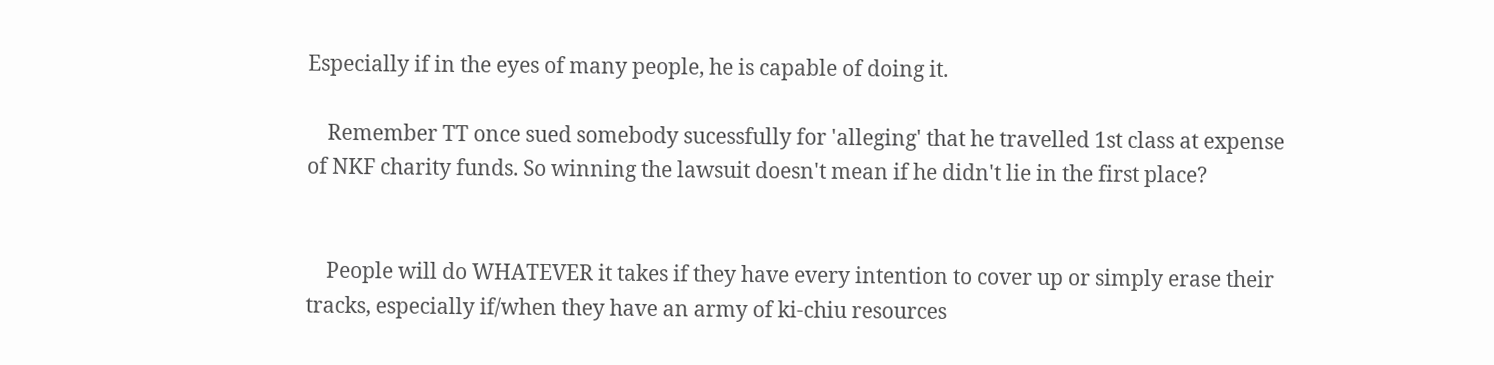Especially if in the eyes of many people, he is capable of doing it.

    Remember TT once sued somebody sucessfully for 'alleging' that he travelled 1st class at expense of NKF charity funds. So winning the lawsuit doesn't mean if he didn't lie in the first place?


    People will do WHATEVER it takes if they have every intention to cover up or simply erase their tracks, especially if/when they have an army of ki-chiu resources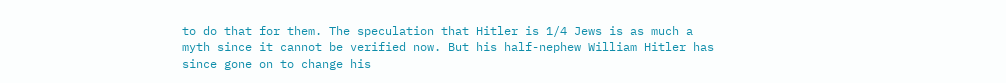to do that for them. The speculation that Hitler is 1/4 Jews is as much a myth since it cannot be verified now. But his half-nephew William Hitler has since gone on to change his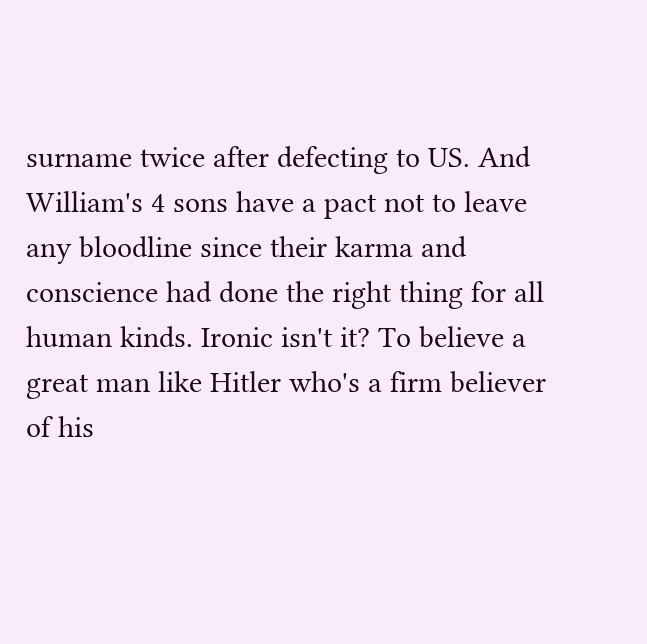surname twice after defecting to US. And William's 4 sons have a pact not to leave any bloodline since their karma and conscience had done the right thing for all human kinds. Ironic isn't it? To believe a great man like Hitler who's a firm believer of his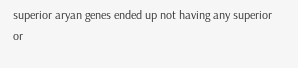superior aryan genes ended up not having any superior or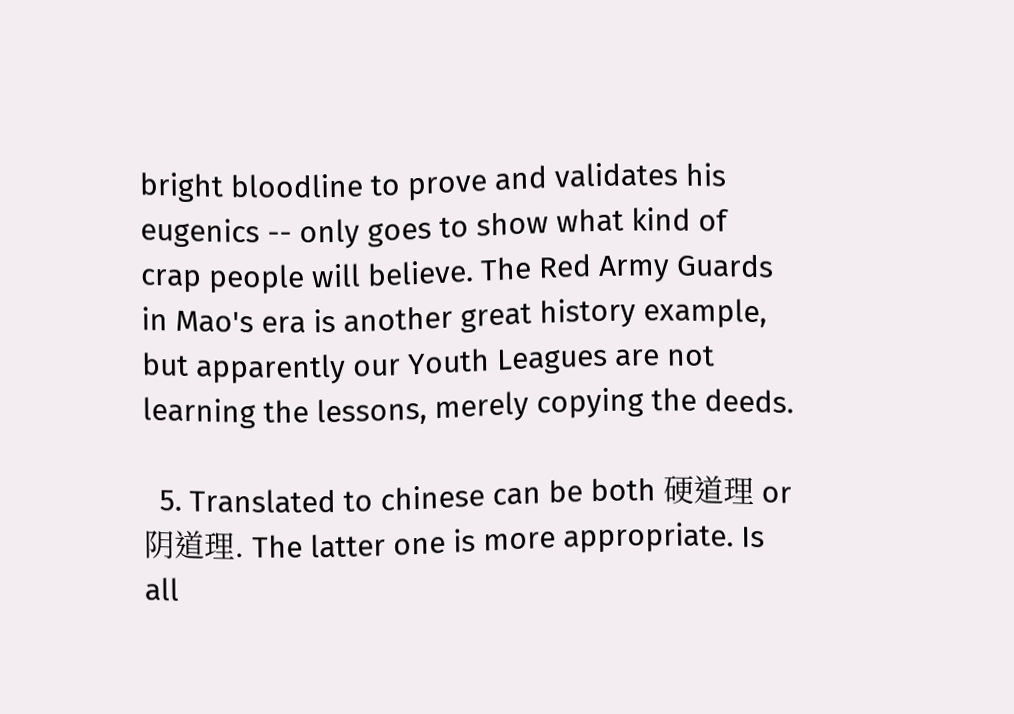bright bloodline to prove and validates his eugenics -- only goes to show what kind of crap people will believe. The Red Army Guards in Mao's era is another great history example, but apparently our Youth Leagues are not learning the lessons, merely copying the deeds.

  5. Translated to chinese can be both 硬道理 or 阴道理. The latter one is more appropriate. Is all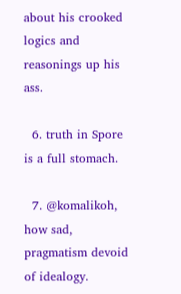about his crooked logics and reasonings up his ass.

  6. truth in Spore is a full stomach.

  7. @komalikoh, how sad, pragmatism devoid of idealogy.